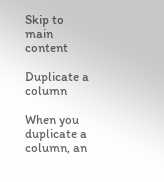Skip to main content

Duplicate a column

When you duplicate a column, an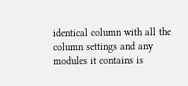identical column with all the column settings and any modules it contains is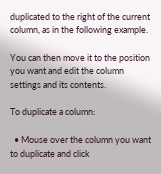duplicated to the right of the current column, as in the following example.

You can then move it to the position you want and edit the column settings and its contents.

To duplicate a column:

  • Mouse over the column you want to duplicate and click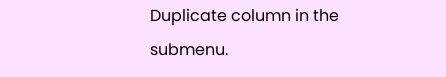Duplicate column in the submenu.